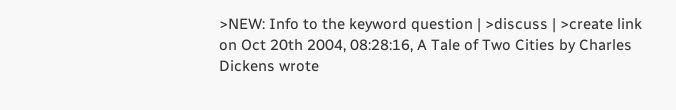>NEW: Info to the keyword question | >discuss | >create link
on Oct 20th 2004, 08:28:16, A Tale of Two Cities by Charles Dickens wrote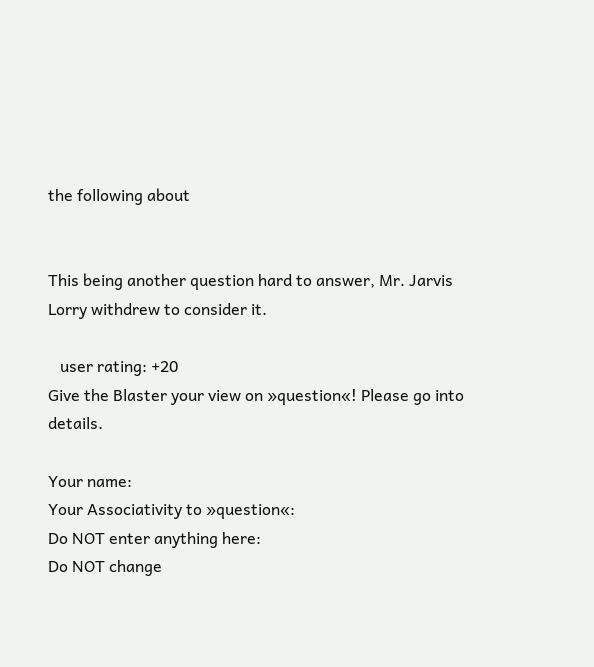the following about


This being another question hard to answer, Mr. Jarvis Lorry withdrew to consider it.

   user rating: +20
Give the Blaster your view on »question«! Please go into details.

Your name:
Your Associativity to »question«:
Do NOT enter anything here:
Do NOT change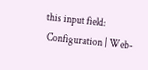this input field:
 Configuration | Web-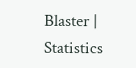Blaster | Statistics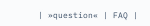| »question« | FAQ |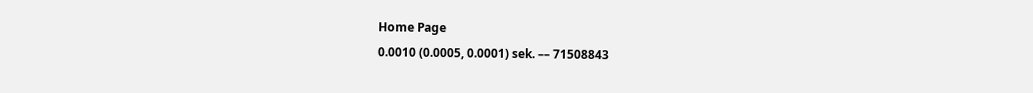Home Page
0.0010 (0.0005, 0.0001) sek. –– 71508843